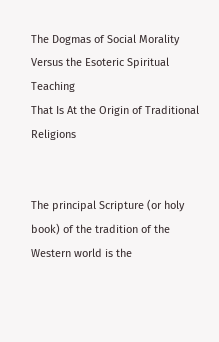The Dogmas of Social Morality
Versus the Esoteric Spiritual Teaching
That Is At the Origin of Traditional Religions


The principal Scripture (or holy book) of the tradition of the Western world is the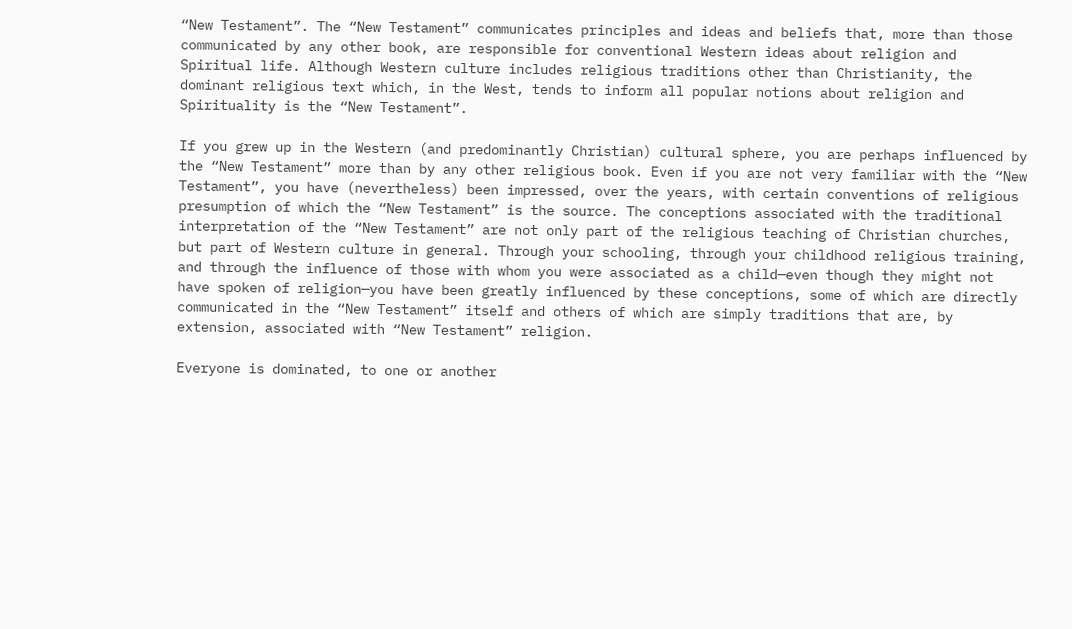“New Testament”. The “New Testament” communicates principles and ideas and beliefs that, more than those communicated by any other book, are responsible for conventional Western ideas about religion and Spiritual life. Although Western culture includes religious traditions other than Christianity, the dominant religious text which, in the West, tends to inform all popular notions about religion and Spirituality is the “New Testament”.

If you grew up in the Western (and predominantly Christian) cultural sphere, you are perhaps influenced by the “New Testament” more than by any other religious book. Even if you are not very familiar with the “New Testament”, you have (nevertheless) been impressed, over the years, with certain conventions of religious presumption of which the “New Testament” is the source. The conceptions associated with the traditional interpretation of the “New Testament” are not only part of the religious teaching of Christian churches, but part of Western culture in general. Through your schooling, through your childhood religious training, and through the influence of those with whom you were associated as a child—even though they might not have spoken of religion—you have been greatly influenced by these conceptions, some of which are directly communicated in the “New Testament” itself and others of which are simply traditions that are, by extension, associated with “New Testament” religion.

Everyone is dominated, to one or another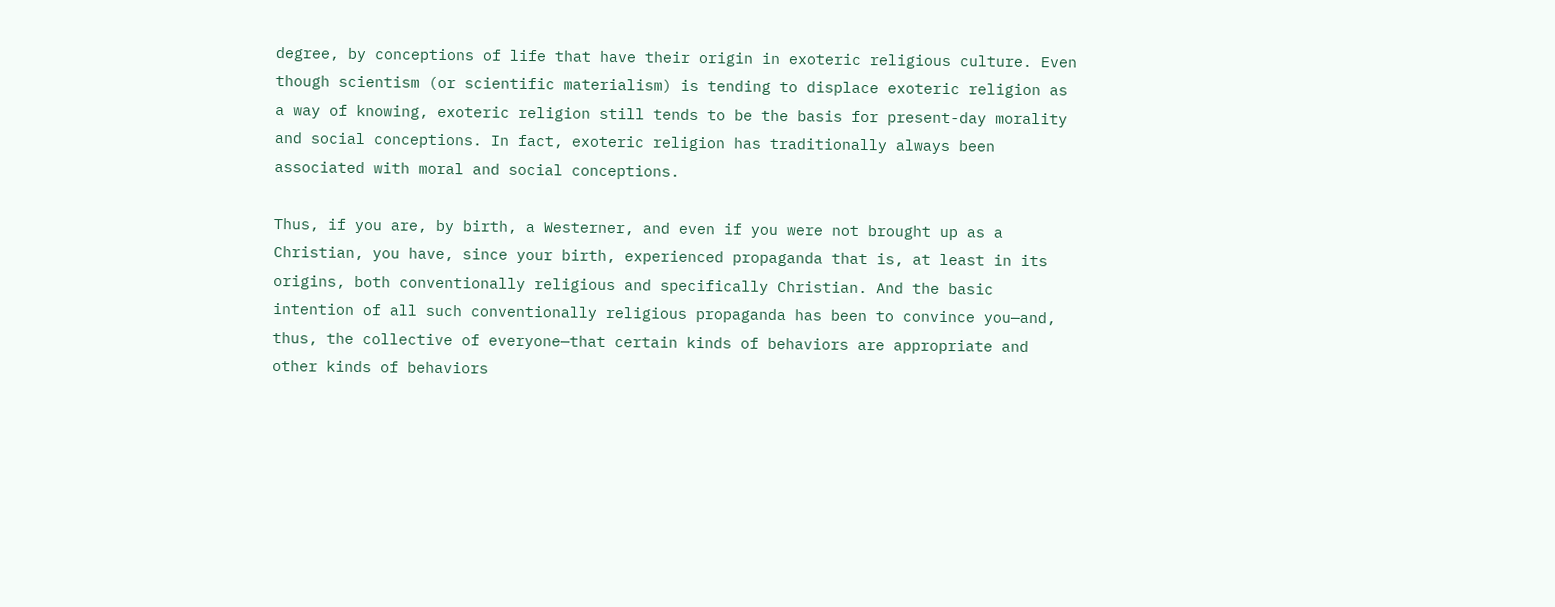degree, by conceptions of life that have their origin in exoteric religious culture. Even though scientism (or scientific materialism) is tending to displace exoteric religion as a way of knowing, exoteric religion still tends to be the basis for present-day morality and social conceptions. In fact, exoteric religion has traditionally always been associated with moral and social conceptions.

Thus, if you are, by birth, a Westerner, and even if you were not brought up as a Christian, you have, since your birth, experienced propaganda that is, at least in its origins, both conventionally religious and specifically Christian. And the basic intention of all such conventionally religious propaganda has been to convince you—and, thus, the collective of everyone—that certain kinds of behaviors are appropriate and other kinds of behaviors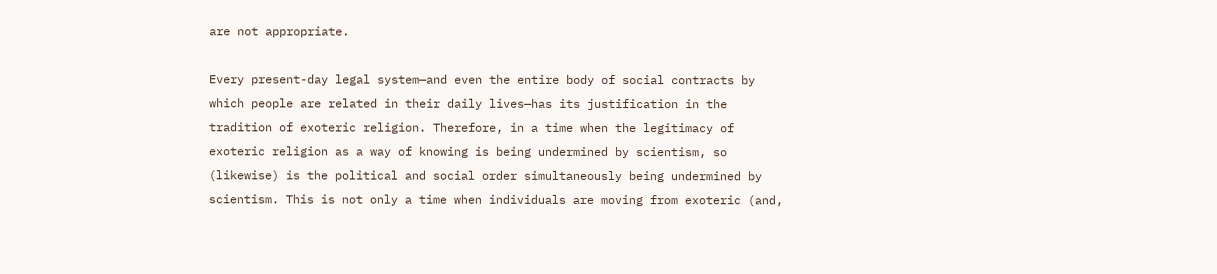are not appropriate.

Every present-day legal system—and even the entire body of social contracts by which people are related in their daily lives—has its justification in the tradition of exoteric religion. Therefore, in a time when the legitimacy of exoteric religion as a way of knowing is being undermined by scientism, so (likewise) is the political and social order simultaneously being undermined by scientism. This is not only a time when individuals are moving from exoteric (and,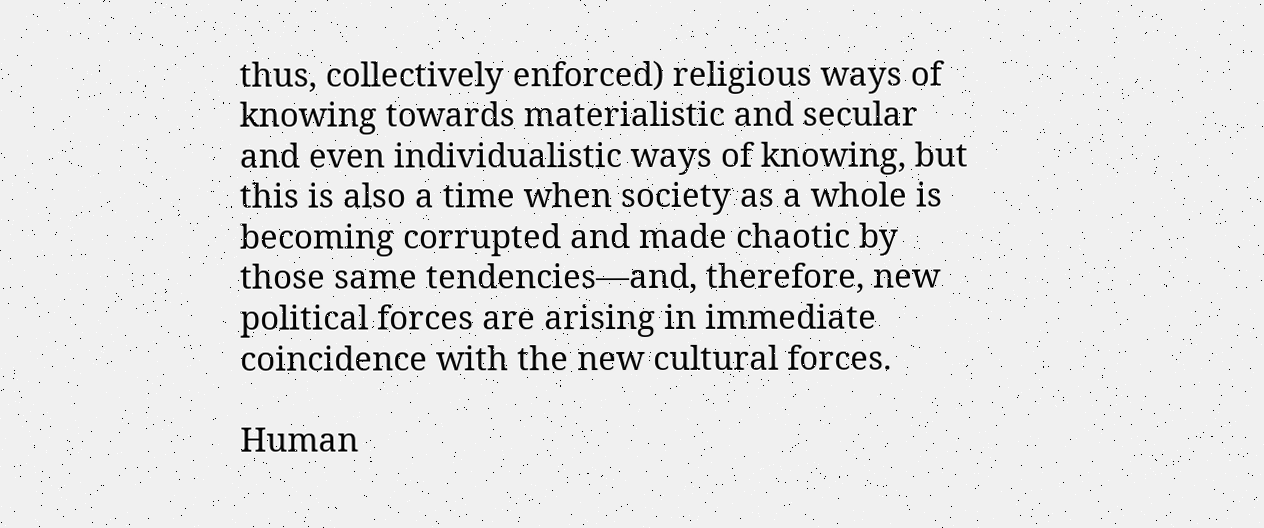thus, collectively enforced) religious ways of knowing towards materialistic and secular and even individualistic ways of knowing, but this is also a time when society as a whole is becoming corrupted and made chaotic by those same tendencies—and, therefore, new political forces are arising in immediate coincidence with the new cultural forces.

Human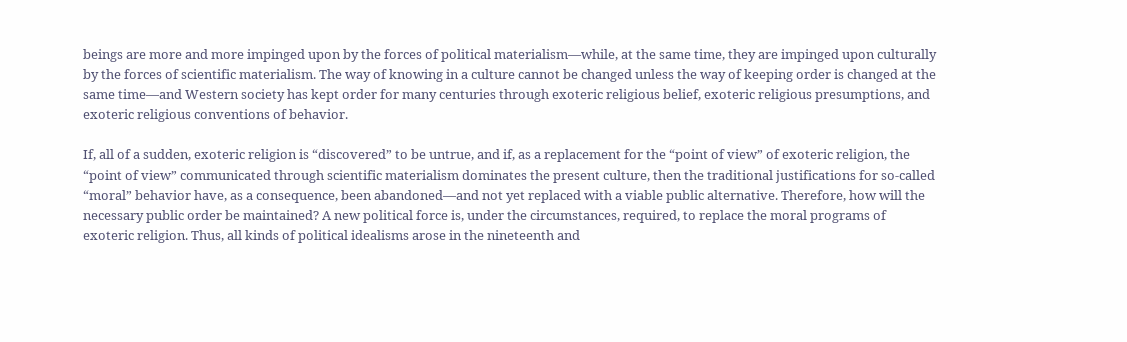beings are more and more impinged upon by the forces of political materialism—while, at the same time, they are impinged upon culturally by the forces of scientific materialism. The way of knowing in a culture cannot be changed unless the way of keeping order is changed at the same time—and Western society has kept order for many centuries through exoteric religious belief, exoteric religious presumptions, and exoteric religious conventions of behavior.

If, all of a sudden, exoteric religion is “discovered” to be untrue, and if, as a replacement for the “point of view” of exoteric religion, the “point of view” communicated through scientific materialism dominates the present culture, then the traditional justifications for so-called “moral” behavior have, as a consequence, been abandoned—and not yet replaced with a viable public alternative. Therefore, how will the necessary public order be maintained? A new political force is, under the circumstances, required, to replace the moral programs of exoteric religion. Thus, all kinds of political idealisms arose in the nineteenth and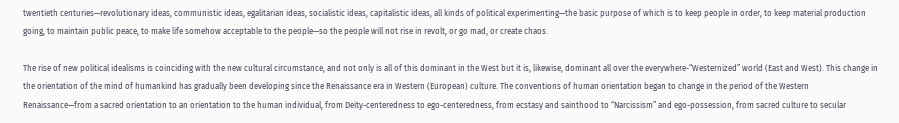twentieth centuries—revolutionary ideas, communistic ideas, egalitarian ideas, socialistic ideas, capitalistic ideas, all kinds of political experimenting—the basic purpose of which is to keep people in order, to keep material production going, to maintain public peace, to make life somehow acceptable to the people—so the people will not rise in revolt, or go mad, or create chaos.

The rise of new political idealisms is coinciding with the new cultural circumstance, and not only is all of this dominant in the West but it is, likewise, dominant all over the everywhere-“Westernized” world (East and West). This change in the orientation of the mind of humankind has gradually been developing since the Renaissance era in Western (European) culture. The conventions of human orientation began to change in the period of the Western Renaissance—from a sacred orientation to an orientation to the human individual, from Deity-centeredness to ego-centeredness, from ecstasy and sainthood to “Narcissism” and ego-possession, from sacred culture to secular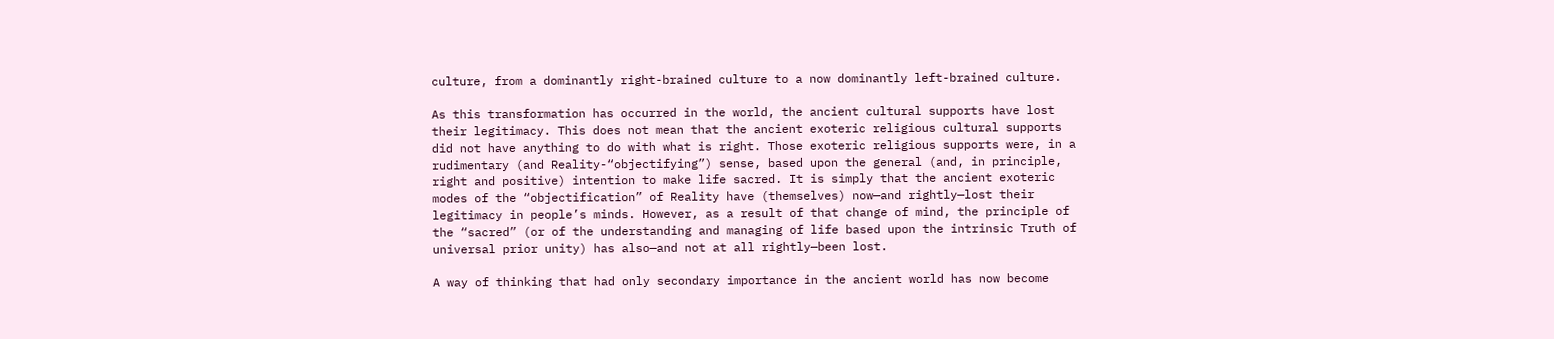culture, from a dominantly right-brained culture to a now dominantly left-brained culture.

As this transformation has occurred in the world, the ancient cultural supports have lost their legitimacy. This does not mean that the ancient exoteric religious cultural supports did not have anything to do with what is right. Those exoteric religious supports were, in a rudimentary (and Reality-“objectifying”) sense, based upon the general (and, in principle, right and positive) intention to make life sacred. It is simply that the ancient exoteric modes of the “objectification” of Reality have (themselves) now—and rightly—lost their legitimacy in people’s minds. However, as a result of that change of mind, the principle of the “sacred” (or of the understanding and managing of life based upon the intrinsic Truth of universal prior unity) has also—and not at all rightly—been lost.

A way of thinking that had only secondary importance in the ancient world has now become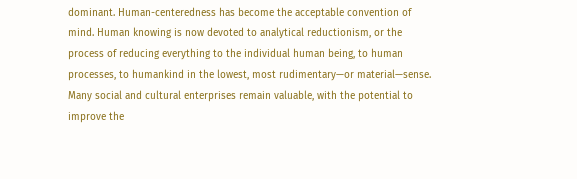dominant. Human-centeredness has become the acceptable convention of mind. Human knowing is now devoted to analytical reductionism, or the process of reducing everything to the individual human being, to human processes, to humankind in the lowest, most rudimentary—or material—sense. Many social and cultural enterprises remain valuable, with the potential to improve the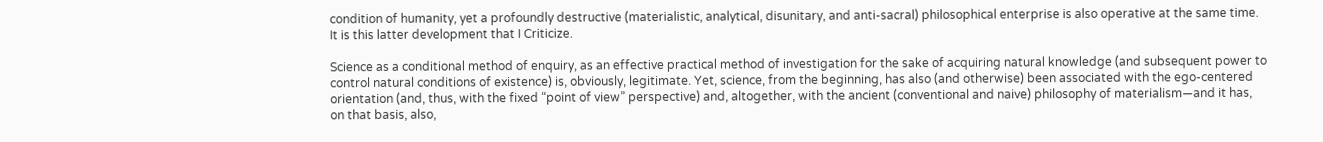condition of humanity, yet a profoundly destructive (materialistic, analytical, disunitary, and anti-sacral) philosophical enterprise is also operative at the same time. It is this latter development that I Criticize.

Science as a conditional method of enquiry, as an effective practical method of investigation for the sake of acquiring natural knowledge (and subsequent power to control natural conditions of existence) is, obviously, legitimate. Yet, science, from the beginning, has also (and otherwise) been associated with the ego-centered orientation (and, thus, with the fixed “point of view” perspective) and, altogether, with the ancient (conventional and naive) philosophy of materialism—and it has, on that basis, also,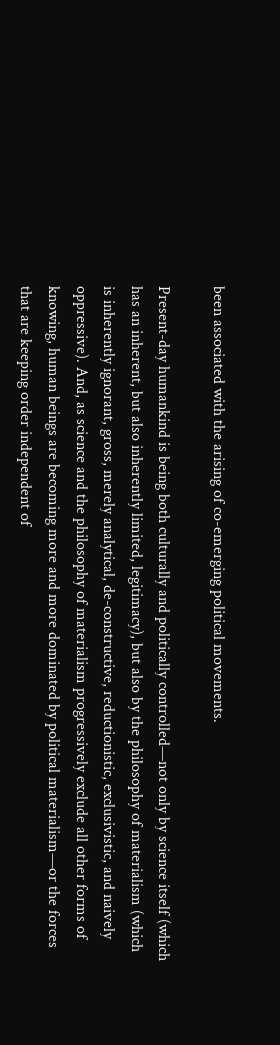been associated with the arising of co-emerging political movements.

Present-day humankind is being both culturally and politically controlled—not only by science itself (which has an inherent, but also inherently limited, legitimacy), but also by the philosophy of materialism (which is inherently ignorant, gross, merely analytical, de-constructive, reductionistic, exclusivistic, and naively oppressive). And, as science and the philosophy of materialism progressively exclude all other forms of knowing, human beings are becoming more and more dominated by political materialism—or the forces that are keeping order independent of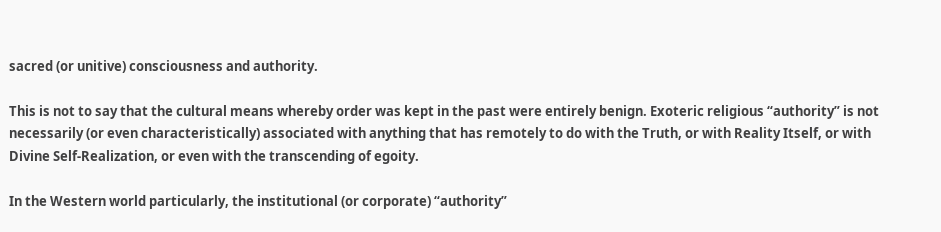sacred (or unitive) consciousness and authority.

This is not to say that the cultural means whereby order was kept in the past were entirely benign. Exoteric religious “authority” is not necessarily (or even characteristically) associated with anything that has remotely to do with the Truth, or with Reality Itself, or with Divine Self-Realization, or even with the transcending of egoity.

In the Western world particularly, the institutional (or corporate) “authority”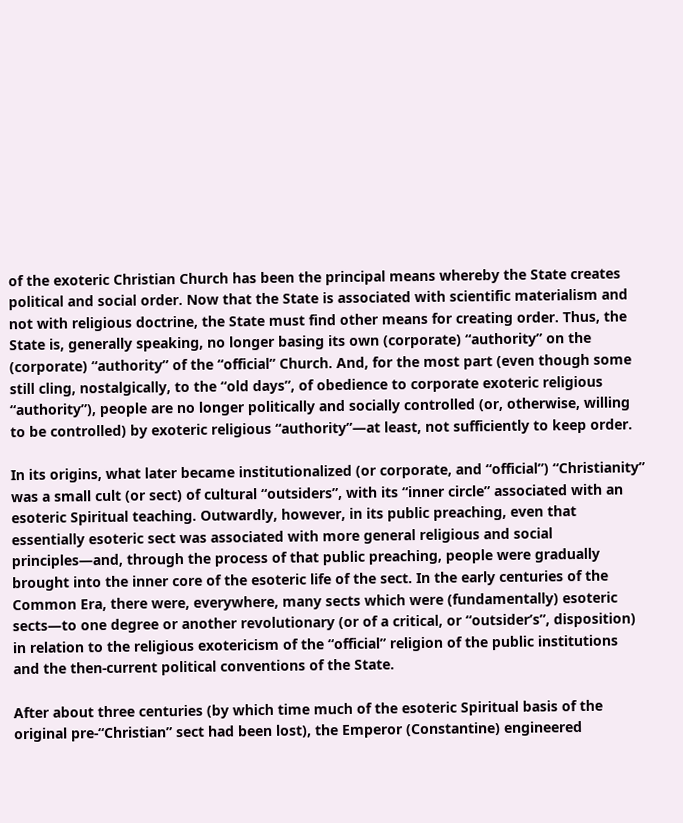of the exoteric Christian Church has been the principal means whereby the State creates political and social order. Now that the State is associated with scientific materialism and not with religious doctrine, the State must find other means for creating order. Thus, the State is, generally speaking, no longer basing its own (corporate) “authority” on the (corporate) “authority” of the “official” Church. And, for the most part (even though some still cling, nostalgically, to the “old days”, of obedience to corporate exoteric religious “authority”), people are no longer politically and socially controlled (or, otherwise, willing to be controlled) by exoteric religious “authority”—at least, not sufficiently to keep order.

In its origins, what later became institutionalized (or corporate, and “official”) “Christianity” was a small cult (or sect) of cultural “outsiders”, with its “inner circle” associated with an esoteric Spiritual teaching. Outwardly, however, in its public preaching, even that essentially esoteric sect was associated with more general religious and social principles—and, through the process of that public preaching, people were gradually brought into the inner core of the esoteric life of the sect. In the early centuries of the Common Era, there were, everywhere, many sects which were (fundamentally) esoteric sects—to one degree or another revolutionary (or of a critical, or “outsider’s”, disposition) in relation to the religious exotericism of the “official” religion of the public institutions and the then-current political conventions of the State.

After about three centuries (by which time much of the esoteric Spiritual basis of the original pre-“Christian” sect had been lost), the Emperor (Constantine) engineered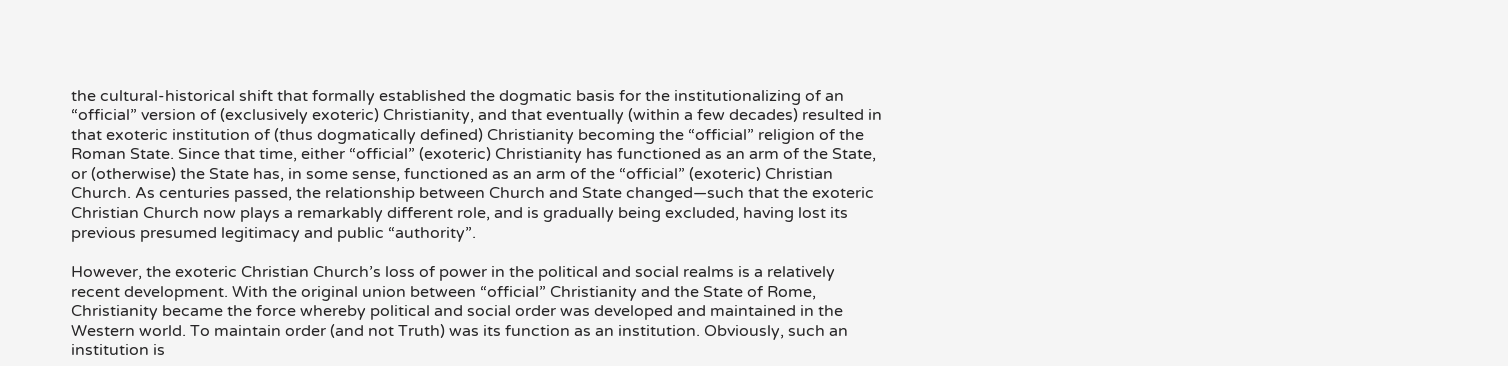the cultural-historical shift that formally established the dogmatic basis for the institutionalizing of an “official” version of (exclusively exoteric) Christianity, and that eventually (within a few decades) resulted in that exoteric institution of (thus dogmatically defined) Christianity becoming the “official” religion of the Roman State. Since that time, either “official” (exoteric) Christianity has functioned as an arm of the State, or (otherwise) the State has, in some sense, functioned as an arm of the “official” (exoteric) Christian Church. As centuries passed, the relationship between Church and State changed—such that the exoteric Christian Church now plays a remarkably different role, and is gradually being excluded, having lost its previous presumed legitimacy and public “authority”.

However, the exoteric Christian Church’s loss of power in the political and social realms is a relatively recent development. With the original union between “official” Christianity and the State of Rome, Christianity became the force whereby political and social order was developed and maintained in the Western world. To maintain order (and not Truth) was its function as an institution. Obviously, such an institution is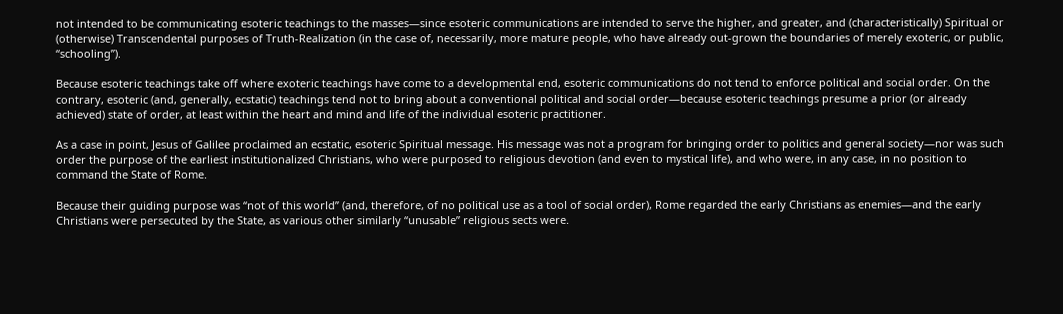not intended to be communicating esoteric teachings to the masses—since esoteric communications are intended to serve the higher, and greater, and (characteristically) Spiritual or (otherwise) Transcendental purposes of Truth-Realization (in the case of, necessarily, more mature people, who have already out-grown the boundaries of merely exoteric, or public, “schooling”).

Because esoteric teachings take off where exoteric teachings have come to a developmental end, esoteric communications do not tend to enforce political and social order. On the contrary, esoteric (and, generally, ecstatic) teachings tend not to bring about a conventional political and social order—because esoteric teachings presume a prior (or already achieved) state of order, at least within the heart and mind and life of the individual esoteric practitioner.

As a case in point, Jesus of Galilee proclaimed an ecstatic, esoteric Spiritual message. His message was not a program for bringing order to politics and general society—nor was such order the purpose of the earliest institutionalized Christians, who were purposed to religious devotion (and even to mystical life), and who were, in any case, in no position to command the State of Rome.

Because their guiding purpose was “not of this world” (and, therefore, of no political use as a tool of social order), Rome regarded the early Christians as enemies—and the early Christians were persecuted by the State, as various other similarly “unusable” religious sects were.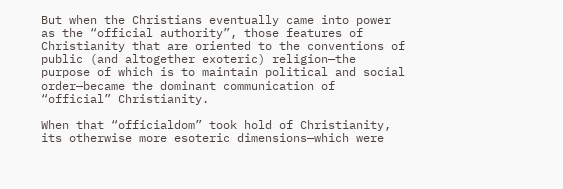But when the Christians eventually came into power as the “official authority”, those features of Christianity that are oriented to the conventions of public (and altogether exoteric) religion—the purpose of which is to maintain political and social order—became the dominant communication of “official” Christianity.

When that “officialdom” took hold of Christianity, its otherwise more esoteric dimensions—which were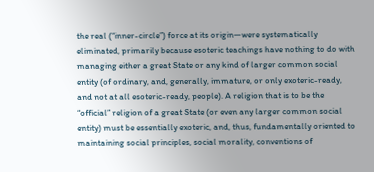the real (“inner-circle”) force at its origin—were systematically eliminated, primarily because esoteric teachings have nothing to do with managing either a great State or any kind of larger common social entity (of ordinary, and, generally, immature, or only exoteric-ready, and not at all esoteric-ready, people). A religion that is to be the “official” religion of a great State (or even any larger common social entity) must be essentially exoteric, and, thus, fundamentally oriented to maintaining social principles, social morality, conventions of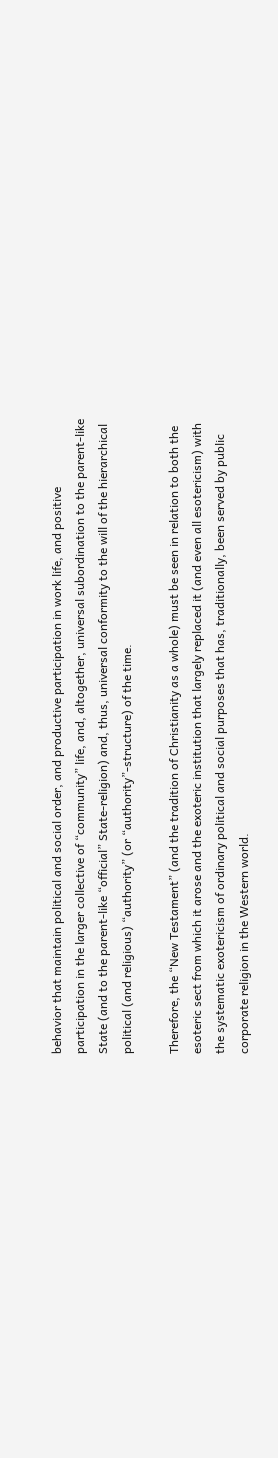behavior that maintain political and social order, and productive participation in work life, and positive participation in the larger collective of “community” life, and, altogether, universal subordination to the parent-like State (and to the parent-like “official” State-religion) and, thus, universal conformity to the will of the hierarchical political (and religious) “authority” (or “authority”-structure) of the time.

Therefore, the “New Testament” (and the tradition of Christianity as a whole) must be seen in relation to both the esoteric sect from which it arose and the exoteric institution that largely replaced it (and even all esotericism) with the systematic exotericism of ordinary political and social purposes that has, traditionally, been served by public corporate religion in the Western world.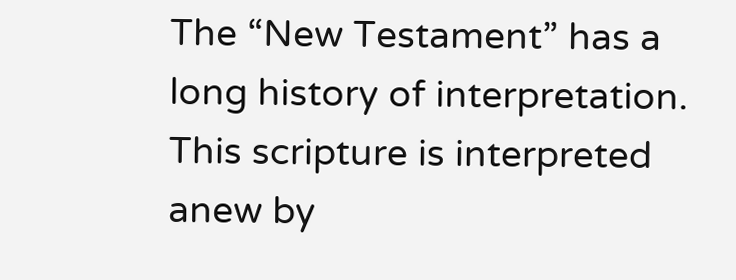The “New Testament” has a long history of interpretation. This scripture is interpreted anew by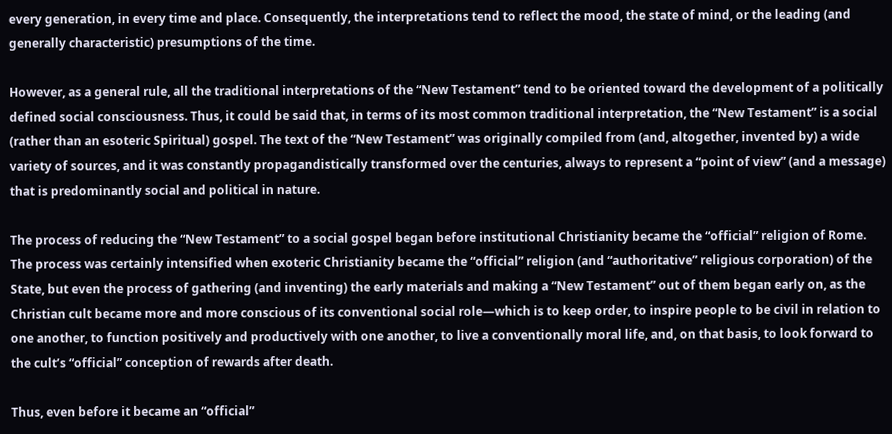every generation, in every time and place. Consequently, the interpretations tend to reflect the mood, the state of mind, or the leading (and generally characteristic) presumptions of the time.

However, as a general rule, all the traditional interpretations of the “New Testament” tend to be oriented toward the development of a politically defined social consciousness. Thus, it could be said that, in terms of its most common traditional interpretation, the “New Testament” is a social (rather than an esoteric Spiritual) gospel. The text of the “New Testament” was originally compiled from (and, altogether, invented by) a wide variety of sources, and it was constantly propagandistically transformed over the centuries, always to represent a “point of view” (and a message) that is predominantly social and political in nature.

The process of reducing the “New Testament” to a social gospel began before institutional Christianity became the “official” religion of Rome. The process was certainly intensified when exoteric Christianity became the “official” religion (and “authoritative” religious corporation) of the State, but even the process of gathering (and inventing) the early materials and making a “New Testament” out of them began early on, as the Christian cult became more and more conscious of its conventional social role—which is to keep order, to inspire people to be civil in relation to one another, to function positively and productively with one another, to live a conventionally moral life, and, on that basis, to look forward to the cult’s “official” conception of rewards after death.

Thus, even before it became an “official”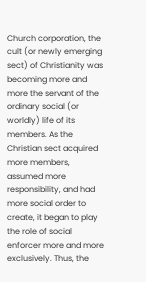Church corporation, the cult (or newly emerging sect) of Christianity was becoming more and more the servant of the ordinary social (or worldly) life of its members. As the Christian sect acquired more members, assumed more responsibility, and had more social order to create, it began to play the role of social enforcer more and more exclusively. Thus, the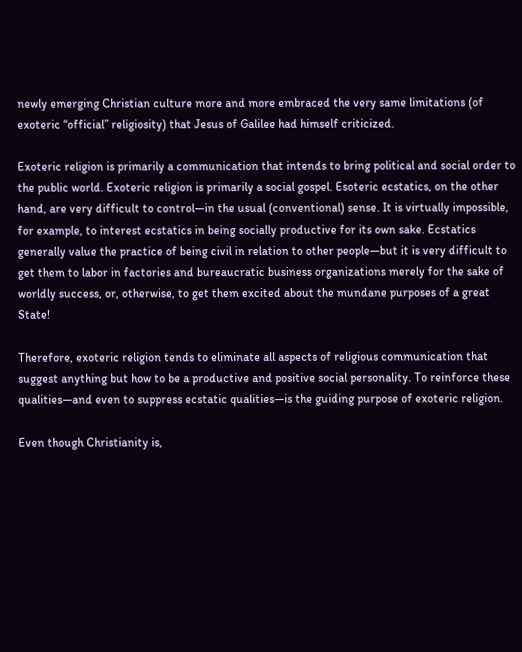newly emerging Christian culture more and more embraced the very same limitations (of exoteric “official” religiosity) that Jesus of Galilee had himself criticized.

Exoteric religion is primarily a communication that intends to bring political and social order to the public world. Exoteric religion is primarily a social gospel. Esoteric ecstatics, on the other hand, are very difficult to control—in the usual (conventional) sense. It is virtually impossible, for example, to interest ecstatics in being socially productive for its own sake. Ecstatics generally value the practice of being civil in relation to other people—but it is very difficult to get them to labor in factories and bureaucratic business organizations merely for the sake of worldly success, or, otherwise, to get them excited about the mundane purposes of a great State!

Therefore, exoteric religion tends to eliminate all aspects of religious communication that suggest anything but how to be a productive and positive social personality. To reinforce these qualities—and even to suppress ecstatic qualities—is the guiding purpose of exoteric religion.

Even though Christianity is,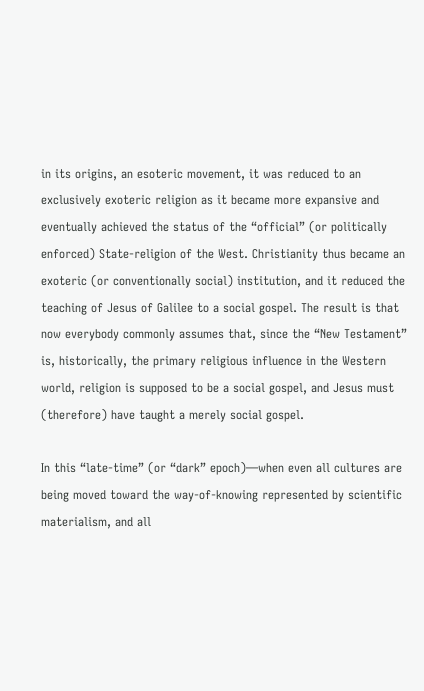in its origins, an esoteric movement, it was reduced to an exclusively exoteric religion as it became more expansive and eventually achieved the status of the “official” (or politically enforced) State-religion of the West. Christianity thus became an exoteric (or conventionally social) institution, and it reduced the teaching of Jesus of Galilee to a social gospel. The result is that now everybody commonly assumes that, since the “New Testament” is, historically, the primary religious influence in the Western world, religion is supposed to be a social gospel, and Jesus must (therefore) have taught a merely social gospel.

In this “late-time” (or “dark” epoch)—when even all cultures are being moved toward the way-of-knowing represented by scientific materialism, and all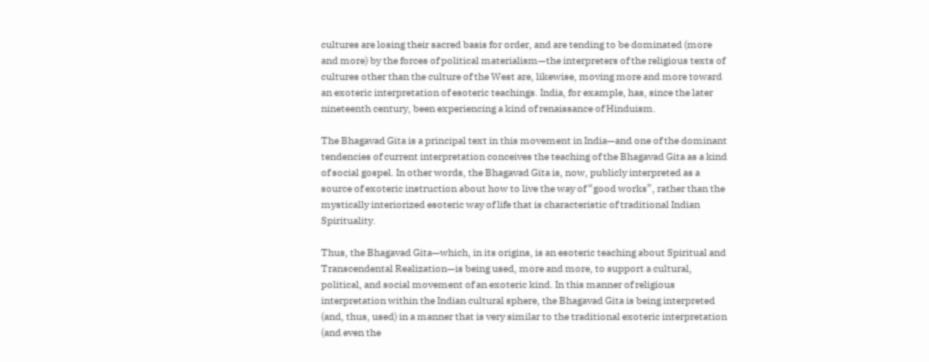cultures are losing their sacred basis for order, and are tending to be dominated (more and more) by the forces of political materialism—the interpreters of the religious texts of cultures other than the culture of the West are, likewise, moving more and more toward an exoteric interpretation of esoteric teachings. India, for example, has, since the later nineteenth century, been experiencing a kind of renaissance of Hinduism.

The Bhagavad Gita is a principal text in this movement in India—and one of the dominant tendencies of current interpretation conceives the teaching of the Bhagavad Gita as a kind of social gospel. In other words, the Bhagavad Gita is, now, publicly interpreted as a source of exoteric instruction about how to live the way of “good works”, rather than the mystically interiorized esoteric way of life that is characteristic of traditional Indian Spirituality.

Thus, the Bhagavad Gita—which, in its origins, is an esoteric teaching about Spiritual and Transcendental Realization—is being used, more and more, to support a cultural, political, and social movement of an exoteric kind. In this manner of religious interpretation within the Indian cultural sphere, the Bhagavad Gita is being interpreted (and, thus, used) in a manner that is very similar to the traditional exoteric interpretation (and even the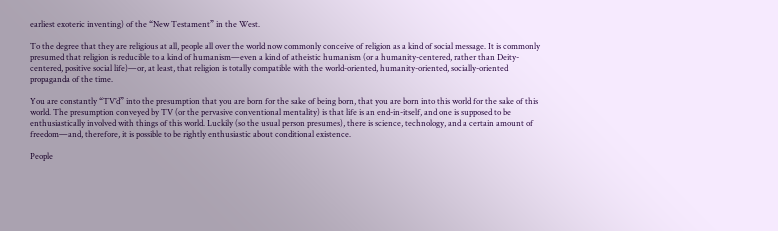earliest exoteric inventing) of the “New Testament” in the West.

To the degree that they are religious at all, people all over the world now commonly conceive of religion as a kind of social message. It is commonly presumed that religion is reducible to a kind of humanism—even a kind of atheistic humanism (or a humanity-centered, rather than Deity-centered, positive social life)—or, at least, that religion is totally compatible with the world-oriented, humanity-oriented, socially-oriented propaganda of the time.

You are constantly “TV’d” into the presumption that you are born for the sake of being born, that you are born into this world for the sake of this world. The presumption conveyed by TV (or the pervasive conventional mentality) is that life is an end-in-itself, and one is supposed to be enthusiastically involved with things of this world. Luckily (so the usual person presumes), there is science, technology, and a certain amount of freedom—and, therefore, it is possible to be rightly enthusiastic about conditional existence.

People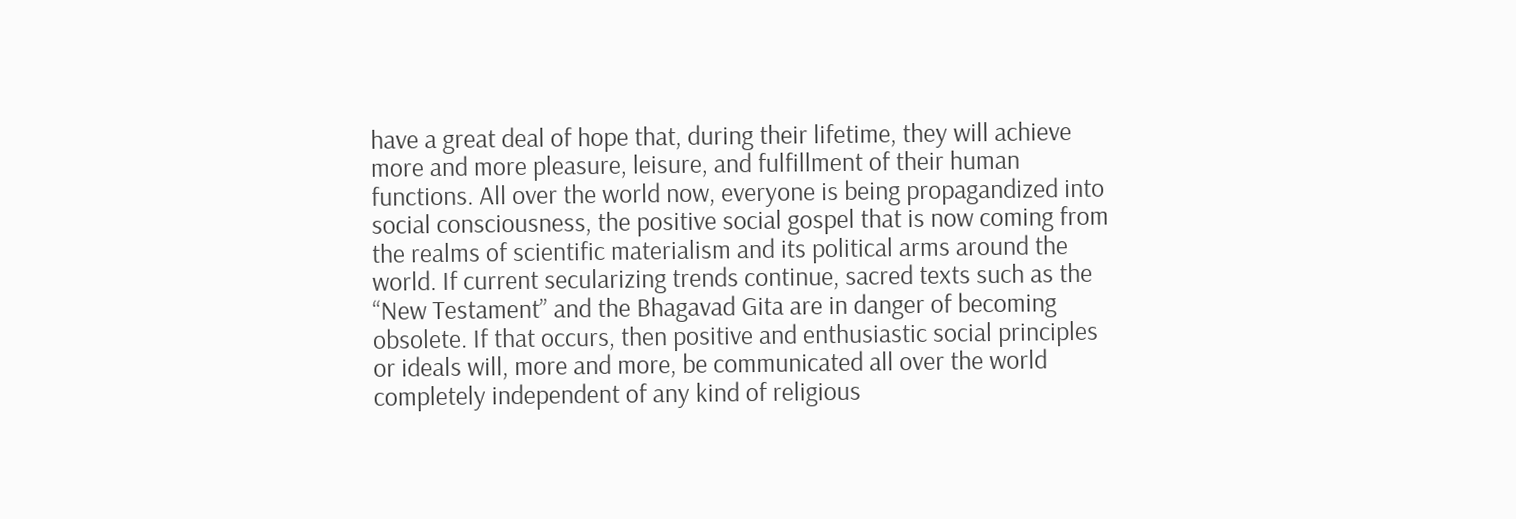have a great deal of hope that, during their lifetime, they will achieve more and more pleasure, leisure, and fulfillment of their human functions. All over the world now, everyone is being propagandized into social consciousness, the positive social gospel that is now coming from the realms of scientific materialism and its political arms around the world. If current secularizing trends continue, sacred texts such as the “New Testament” and the Bhagavad Gita are in danger of becoming obsolete. If that occurs, then positive and enthusiastic social principles or ideals will, more and more, be communicated all over the world completely independent of any kind of religious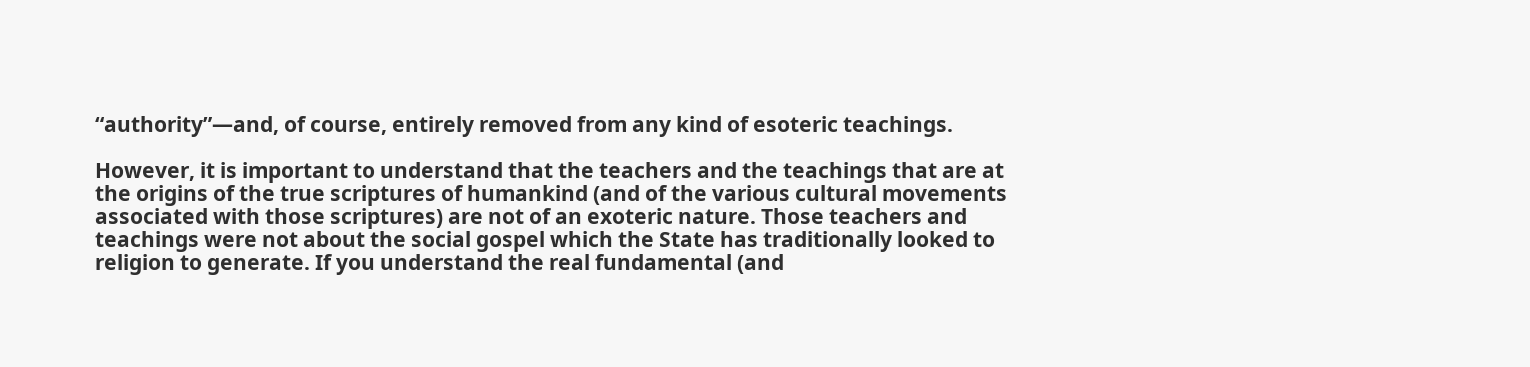“authority”—and, of course, entirely removed from any kind of esoteric teachings.

However, it is important to understand that the teachers and the teachings that are at the origins of the true scriptures of humankind (and of the various cultural movements associated with those scriptures) are not of an exoteric nature. Those teachers and teachings were not about the social gospel which the State has traditionally looked to religion to generate. If you understand the real fundamental (and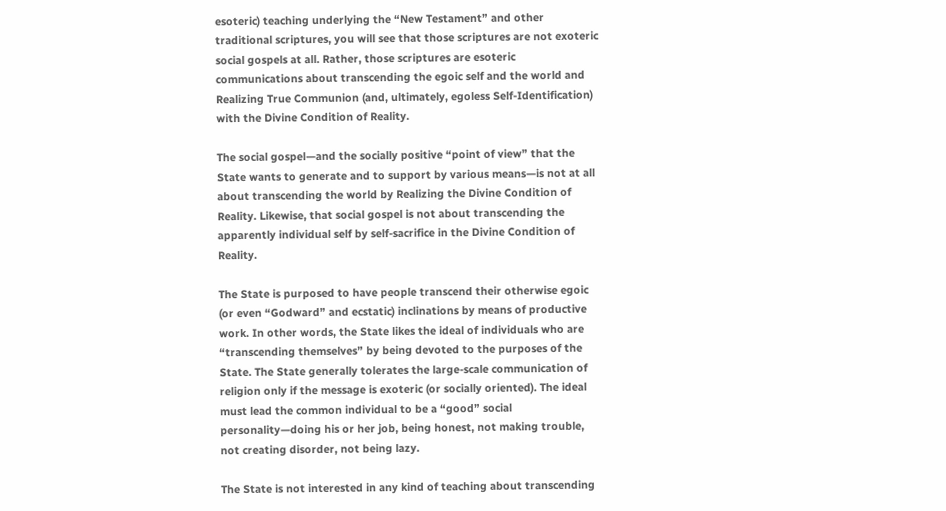esoteric) teaching underlying the “New Testament” and other traditional scriptures, you will see that those scriptures are not exoteric social gospels at all. Rather, those scriptures are esoteric communications about transcending the egoic self and the world and Realizing True Communion (and, ultimately, egoless Self-Identification) with the Divine Condition of Reality.

The social gospel—and the socially positive “point of view” that the State wants to generate and to support by various means—is not at all about transcending the world by Realizing the Divine Condition of Reality. Likewise, that social gospel is not about transcending the apparently individual self by self-sacrifice in the Divine Condition of Reality.

The State is purposed to have people transcend their otherwise egoic (or even “Godward” and ecstatic) inclinations by means of productive work. In other words, the State likes the ideal of individuals who are “transcending themselves” by being devoted to the purposes of the State. The State generally tolerates the large-scale communication of religion only if the message is exoteric (or socially oriented). The ideal must lead the common individual to be a “good” social personality—doing his or her job, being honest, not making trouble, not creating disorder, not being lazy.

The State is not interested in any kind of teaching about transcending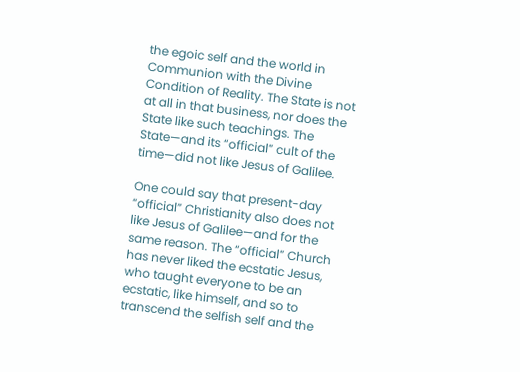the egoic self and the world in Communion with the Divine Condition of Reality. The State is not at all in that business, nor does the State like such teachings. The State—and its “official” cult of the time—did not like Jesus of Galilee.

One could say that present-day “official” Christianity also does not like Jesus of Galilee—and for the same reason. The “official” Church has never liked the ecstatic Jesus, who taught everyone to be an ecstatic, like himself, and so to transcend the selfish self and the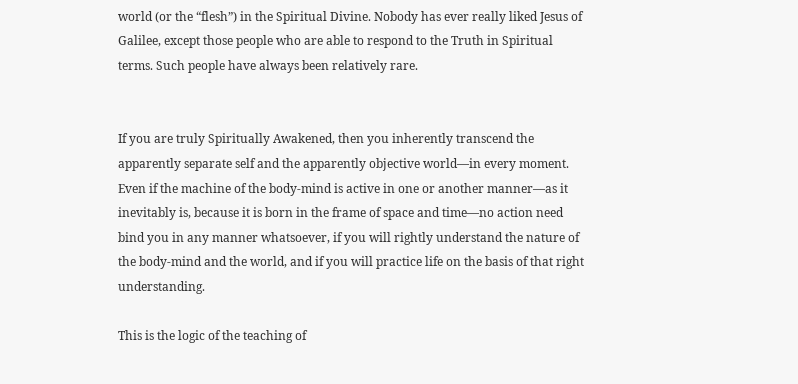world (or the “flesh”) in the Spiritual Divine. Nobody has ever really liked Jesus of Galilee, except those people who are able to respond to the Truth in Spiritual terms. Such people have always been relatively rare.


If you are truly Spiritually Awakened, then you inherently transcend the apparently separate self and the apparently objective world—in every moment. Even if the machine of the body-mind is active in one or another manner—as it inevitably is, because it is born in the frame of space and time—no action need bind you in any manner whatsoever, if you will rightly understand the nature of the body-mind and the world, and if you will practice life on the basis of that right understanding.

This is the logic of the teaching of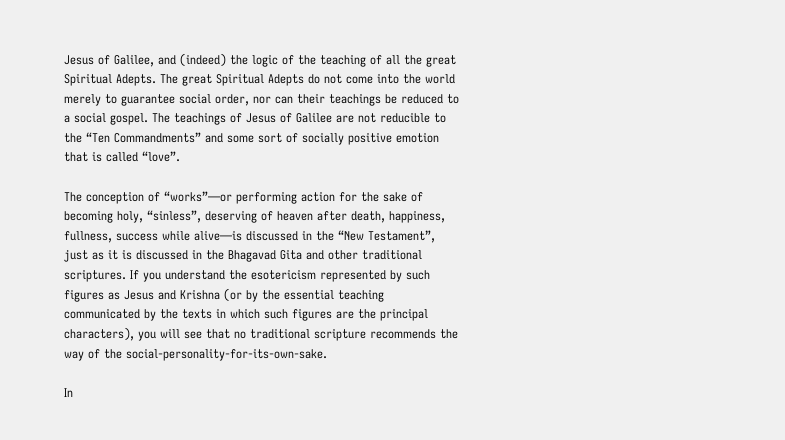Jesus of Galilee, and (indeed) the logic of the teaching of all the great Spiritual Adepts. The great Spiritual Adepts do not come into the world merely to guarantee social order, nor can their teachings be reduced to a social gospel. The teachings of Jesus of Galilee are not reducible to the “Ten Commandments” and some sort of socially positive emotion that is called “love”.

The conception of “works”—or performing action for the sake of becoming holy, “sinless”, deserving of heaven after death, happiness, fullness, success while alive—is discussed in the “New Testament”, just as it is discussed in the Bhagavad Gita and other traditional scriptures. If you understand the esotericism represented by such figures as Jesus and Krishna (or by the essential teaching communicated by the texts in which such figures are the principal characters), you will see that no traditional scripture recommends the way of the social-personality-for-its-own-sake.

In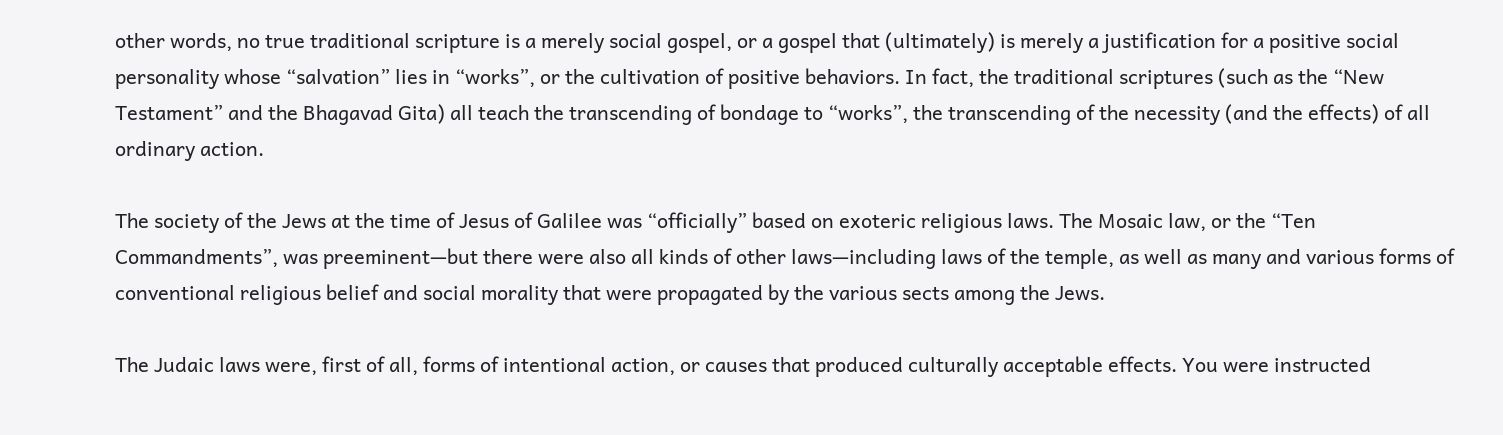other words, no true traditional scripture is a merely social gospel, or a gospel that (ultimately) is merely a justification for a positive social personality whose “salvation” lies in “works”, or the cultivation of positive behaviors. In fact, the traditional scriptures (such as the “New Testament” and the Bhagavad Gita) all teach the transcending of bondage to “works”, the transcending of the necessity (and the effects) of all ordinary action.

The society of the Jews at the time of Jesus of Galilee was “officially” based on exoteric religious laws. The Mosaic law, or the “Ten Commandments”, was preeminent—but there were also all kinds of other laws—including laws of the temple, as well as many and various forms of conventional religious belief and social morality that were propagated by the various sects among the Jews.

The Judaic laws were, first of all, forms of intentional action, or causes that produced culturally acceptable effects. You were instructed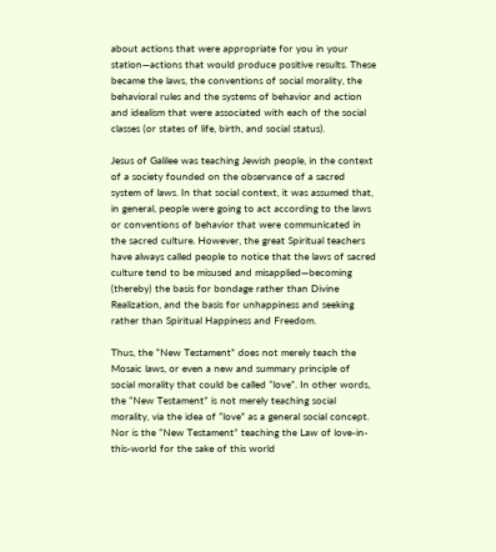about actions that were appropriate for you in your station—actions that would produce positive results. These became the laws, the conventions of social morality, the behavioral rules and the systems of behavior and action and idealism that were associated with each of the social classes (or states of life, birth, and social status).

Jesus of Galilee was teaching Jewish people, in the context of a society founded on the observance of a sacred system of laws. In that social context, it was assumed that, in general, people were going to act according to the laws or conventions of behavior that were communicated in the sacred culture. However, the great Spiritual teachers have always called people to notice that the laws of sacred culture tend to be misused and misapplied—becoming (thereby) the basis for bondage rather than Divine Realization, and the basis for unhappiness and seeking rather than Spiritual Happiness and Freedom.

Thus, the “New Testament” does not merely teach the Mosaic laws, or even a new and summary principle of social morality that could be called “love”. In other words, the “New Testament” is not merely teaching social morality, via the idea of “love” as a general social concept. Nor is the “New Testament” teaching the Law of love-in-this-world for the sake of this world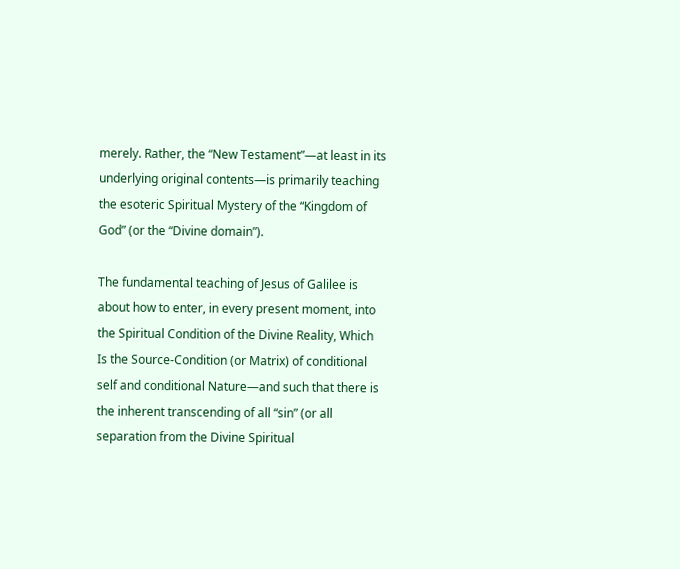merely. Rather, the “New Testament”—at least in its underlying original contents—is primarily teaching the esoteric Spiritual Mystery of the “Kingdom of God” (or the “Divine domain”).

The fundamental teaching of Jesus of Galilee is about how to enter, in every present moment, into the Spiritual Condition of the Divine Reality, Which Is the Source-Condition (or Matrix) of conditional self and conditional Nature—and such that there is the inherent transcending of all “sin” (or all separation from the Divine Spiritual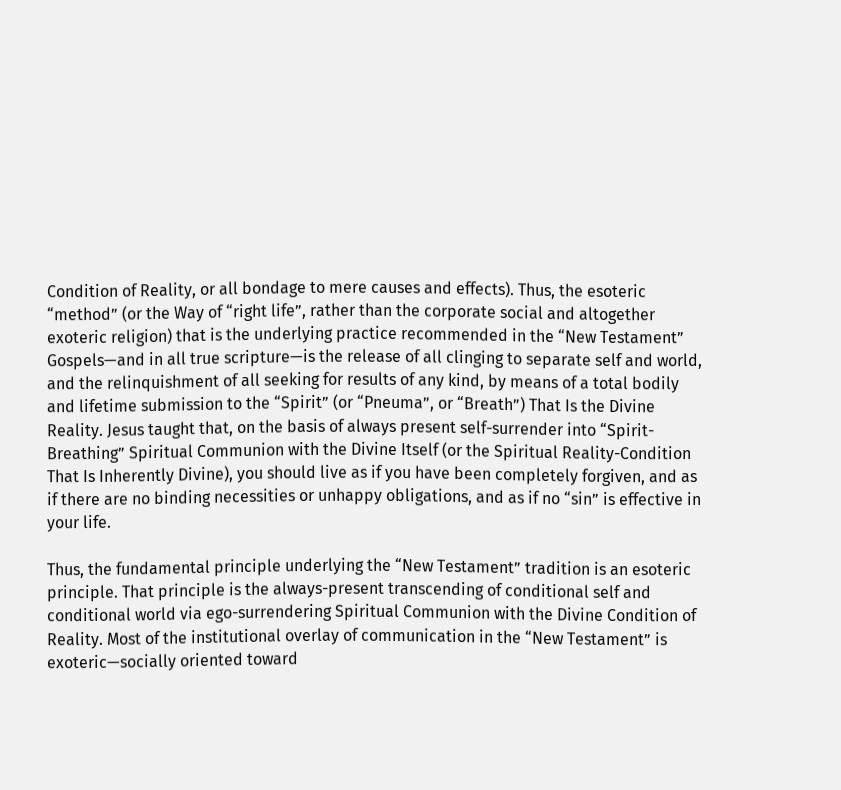Condition of Reality, or all bondage to mere causes and effects). Thus, the esoteric “method” (or the Way of “right life”, rather than the corporate social and altogether exoteric religion) that is the underlying practice recommended in the “New Testament” Gospels—and in all true scripture—is the release of all clinging to separate self and world, and the relinquishment of all seeking for results of any kind, by means of a total bodily and lifetime submission to the “Spirit” (or “Pneuma”, or “Breath”) That Is the Divine Reality. Jesus taught that, on the basis of always present self-surrender into “Spirit-Breathing” Spiritual Communion with the Divine Itself (or the Spiritual Reality-Condition That Is Inherently Divine), you should live as if you have been completely forgiven, and as if there are no binding necessities or unhappy obligations, and as if no “sin” is effective in your life.

Thus, the fundamental principle underlying the “New Testament” tradition is an esoteric principle. That principle is the always-present transcending of conditional self and conditional world via ego-surrendering Spiritual Communion with the Divine Condition of Reality. Most of the institutional overlay of communication in the “New Testament” is exoteric—socially oriented toward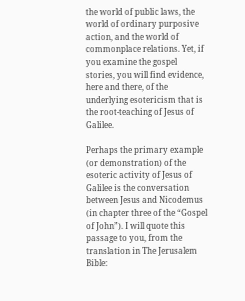the world of public laws, the world of ordinary purposive action, and the world of commonplace relations. Yet, if you examine the gospel stories, you will find evidence, here and there, of the underlying esotericism that is the root-teaching of Jesus of Galilee.

Perhaps the primary example (or demonstration) of the esoteric activity of Jesus of Galilee is the conversation between Jesus and Nicodemus (in chapter three of the “Gospel of John”). I will quote this passage to you, from the translation in The Jerusalem Bible: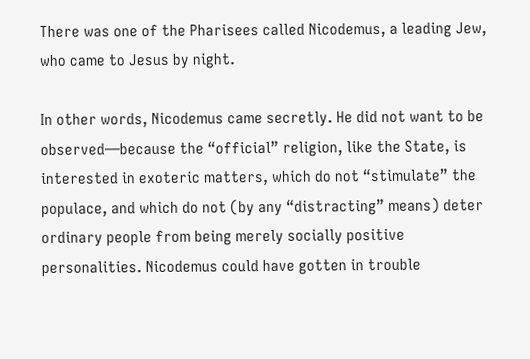There was one of the Pharisees called Nicodemus, a leading Jew, who came to Jesus by night.

In other words, Nicodemus came secretly. He did not want to be observed—because the “official” religion, like the State, is interested in exoteric matters, which do not “stimulate” the populace, and which do not (by any “distracting” means) deter ordinary people from being merely socially positive personalities. Nicodemus could have gotten in trouble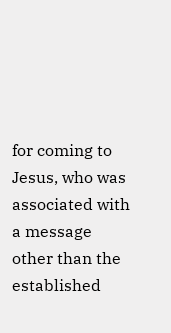for coming to Jesus, who was associated with a message other than the established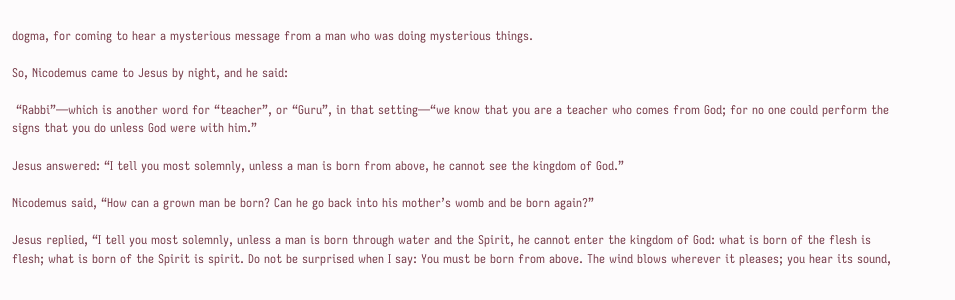dogma, for coming to hear a mysterious message from a man who was doing mysterious things.

So, Nicodemus came to Jesus by night, and he said:

 “Rabbi”—which is another word for “teacher”, or “Guru”, in that setting—“we know that you are a teacher who comes from God; for no one could perform the signs that you do unless God were with him.”

Jesus answered: “I tell you most solemnly, unless a man is born from above, he cannot see the kingdom of God.”

Nicodemus said, “How can a grown man be born? Can he go back into his mother’s womb and be born again?”

Jesus replied, “I tell you most solemnly, unless a man is born through water and the Spirit, he cannot enter the kingdom of God: what is born of the flesh is flesh; what is born of the Spirit is spirit. Do not be surprised when I say: You must be born from above. The wind blows wherever it pleases; you hear its sound,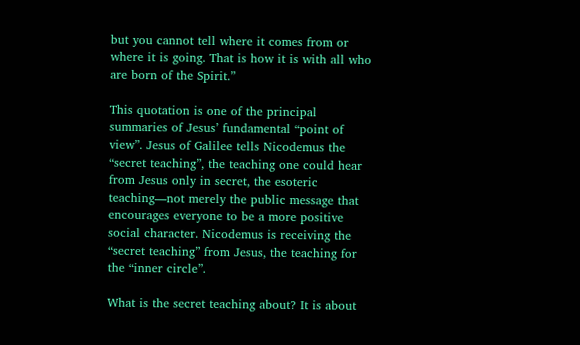but you cannot tell where it comes from or where it is going. That is how it is with all who are born of the Spirit.”

This quotation is one of the principal summaries of Jesus’ fundamental “point of view”. Jesus of Galilee tells Nicodemus the “secret teaching”, the teaching one could hear from Jesus only in secret, the esoteric teaching—not merely the public message that encourages everyone to be a more positive social character. Nicodemus is receiving the “secret teaching” from Jesus, the teaching for the “inner circle”.

What is the secret teaching about? It is about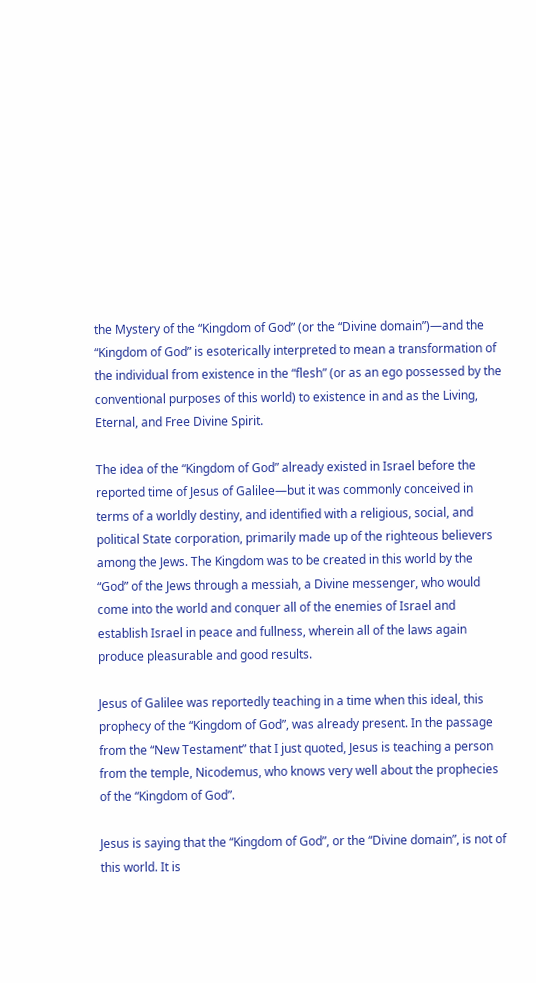the Mystery of the “Kingdom of God” (or the “Divine domain”)—and the “Kingdom of God” is esoterically interpreted to mean a transformation of the individual from existence in the “flesh” (or as an ego possessed by the conventional purposes of this world) to existence in and as the Living, Eternal, and Free Divine Spirit.

The idea of the “Kingdom of God” already existed in Israel before the reported time of Jesus of Galilee—but it was commonly conceived in terms of a worldly destiny, and identified with a religious, social, and political State corporation, primarily made up of the righteous believers among the Jews. The Kingdom was to be created in this world by the “God” of the Jews through a messiah, a Divine messenger, who would come into the world and conquer all of the enemies of Israel and establish Israel in peace and fullness, wherein all of the laws again produce pleasurable and good results.

Jesus of Galilee was reportedly teaching in a time when this ideal, this prophecy of the “Kingdom of God”, was already present. In the passage from the “New Testament” that I just quoted, Jesus is teaching a person from the temple, Nicodemus, who knows very well about the prophecies of the “Kingdom of God”.

Jesus is saying that the “Kingdom of God”, or the “Divine domain”, is not of this world. It is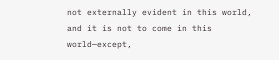not externally evident in this world, and it is not to come in this world—except,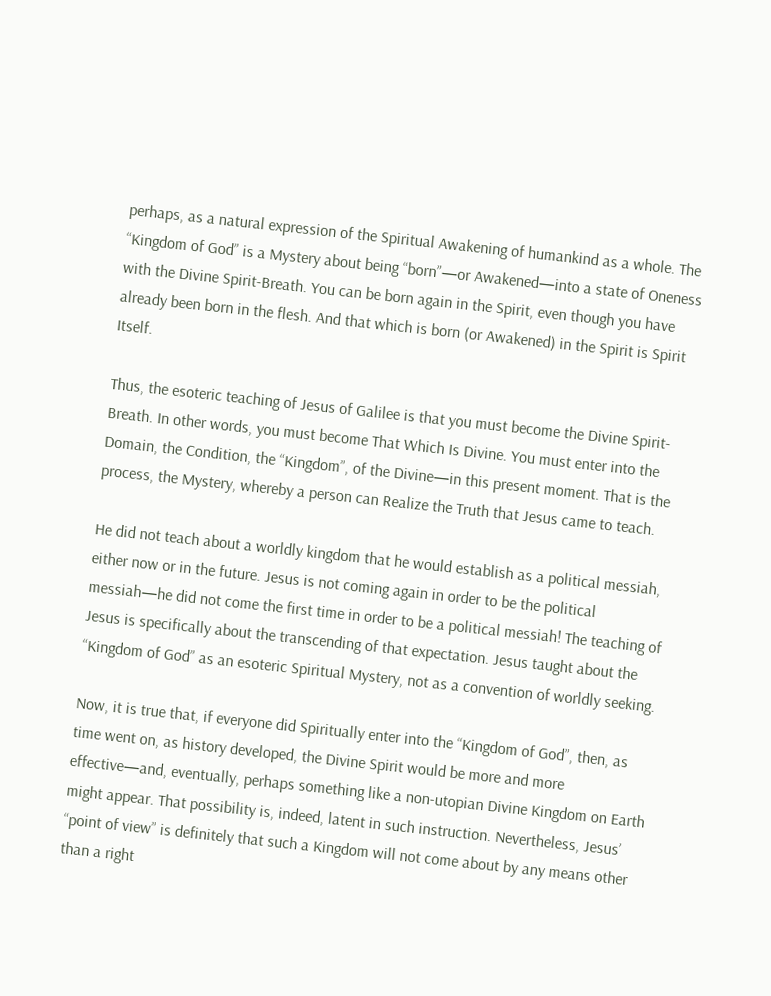perhaps, as a natural expression of the Spiritual Awakening of humankind as a whole. The “Kingdom of God” is a Mystery about being “born”—or Awakened—into a state of Oneness with the Divine Spirit-Breath. You can be born again in the Spirit, even though you have already been born in the flesh. And that which is born (or Awakened) in the Spirit is Spirit Itself.

Thus, the esoteric teaching of Jesus of Galilee is that you must become the Divine Spirit-Breath. In other words, you must become That Which Is Divine. You must enter into the Domain, the Condition, the “Kingdom”, of the Divine—in this present moment. That is the process, the Mystery, whereby a person can Realize the Truth that Jesus came to teach.

He did not teach about a worldly kingdom that he would establish as a political messiah, either now or in the future. Jesus is not coming again in order to be the political messiah—he did not come the first time in order to be a political messiah! The teaching of Jesus is specifically about the transcending of that expectation. Jesus taught about the “Kingdom of God” as an esoteric Spiritual Mystery, not as a convention of worldly seeking.

Now, it is true that, if everyone did Spiritually enter into the “Kingdom of God”, then, as time went on, as history developed, the Divine Spirit would be more and more effective—and, eventually, perhaps something like a non-utopian Divine Kingdom on Earth might appear. That possibility is, indeed, latent in such instruction. Nevertheless, Jesus’ “point of view” is definitely that such a Kingdom will not come about by any means other than a right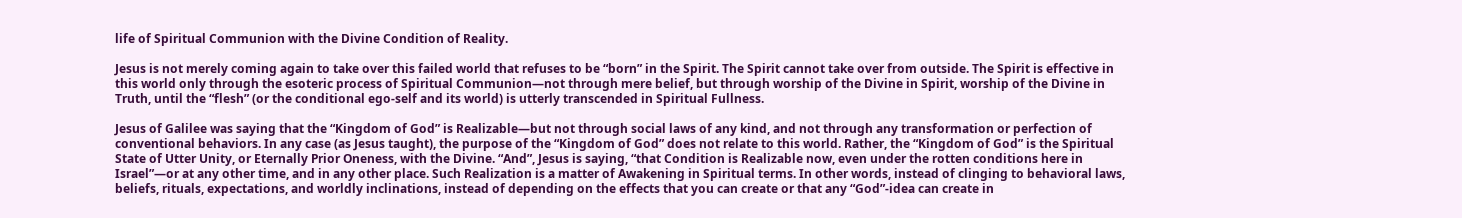life of Spiritual Communion with the Divine Condition of Reality.

Jesus is not merely coming again to take over this failed world that refuses to be “born” in the Spirit. The Spirit cannot take over from outside. The Spirit is effective in this world only through the esoteric process of Spiritual Communion—not through mere belief, but through worship of the Divine in Spirit, worship of the Divine in Truth, until the “flesh” (or the conditional ego-self and its world) is utterly transcended in Spiritual Fullness.

Jesus of Galilee was saying that the “Kingdom of God” is Realizable—but not through social laws of any kind, and not through any transformation or perfection of conventional behaviors. In any case (as Jesus taught), the purpose of the “Kingdom of God” does not relate to this world. Rather, the “Kingdom of God” is the Spiritual State of Utter Unity, or Eternally Prior Oneness, with the Divine. “And”, Jesus is saying, “that Condition is Realizable now, even under the rotten conditions here in Israel”—or at any other time, and in any other place. Such Realization is a matter of Awakening in Spiritual terms. In other words, instead of clinging to behavioral laws, beliefs, rituals, expectations, and worldly inclinations, instead of depending on the effects that you can create or that any “God”-idea can create in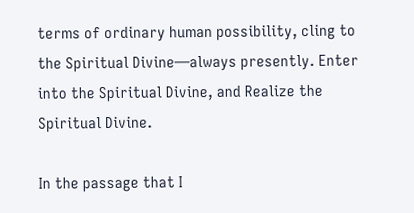terms of ordinary human possibility, cling to the Spiritual Divine—always presently. Enter into the Spiritual Divine, and Realize the Spiritual Divine.

In the passage that I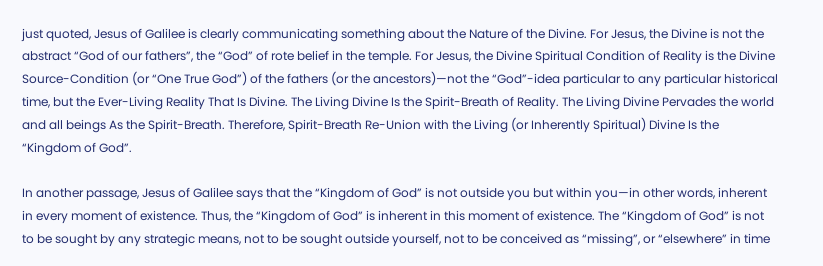just quoted, Jesus of Galilee is clearly communicating something about the Nature of the Divine. For Jesus, the Divine is not the abstract “God of our fathers”, the “God” of rote belief in the temple. For Jesus, the Divine Spiritual Condition of Reality is the Divine Source-Condition (or “One True God”) of the fathers (or the ancestors)—not the “God”-idea particular to any particular historical time, but the Ever-Living Reality That Is Divine. The Living Divine Is the Spirit-Breath of Reality. The Living Divine Pervades the world and all beings As the Spirit-Breath. Therefore, Spirit-Breath Re-Union with the Living (or Inherently Spiritual) Divine Is the “Kingdom of God”.

In another passage, Jesus of Galilee says that the “Kingdom of God” is not outside you but within you—in other words, inherent in every moment of existence. Thus, the “Kingdom of God” is inherent in this moment of existence. The “Kingdom of God” is not to be sought by any strategic means, not to be sought outside yourself, not to be conceived as “missing”, or “elsewhere” in time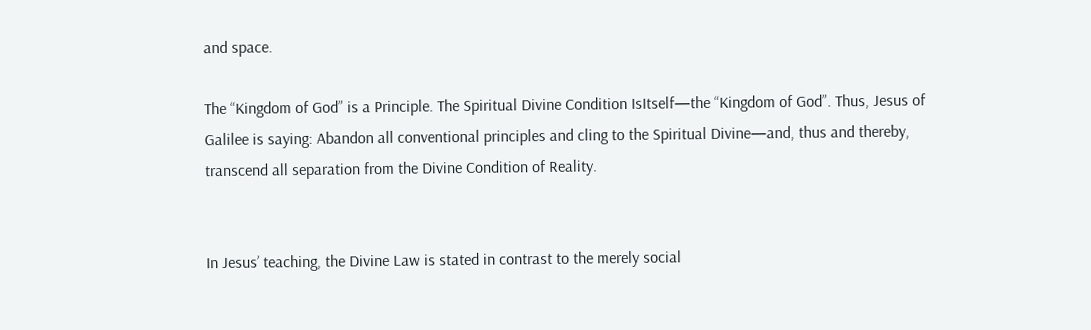and space.

The “Kingdom of God” is a Principle. The Spiritual Divine Condition IsItself—the “Kingdom of God”. Thus, Jesus of Galilee is saying: Abandon all conventional principles and cling to the Spiritual Divine—and, thus and thereby, transcend all separation from the Divine Condition of Reality.


In Jesus’ teaching, the Divine Law is stated in contrast to the merely social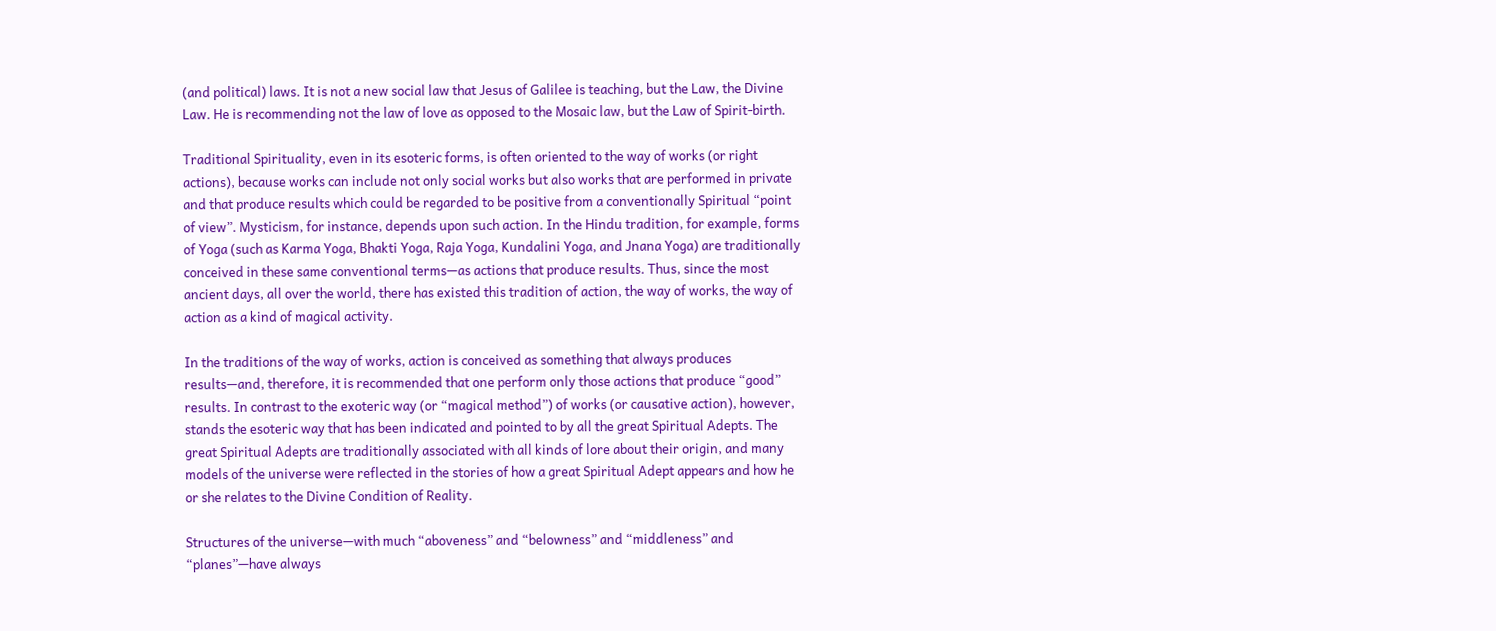(and political) laws. It is not a new social law that Jesus of Galilee is teaching, but the Law, the Divine Law. He is recommending not the law of love as opposed to the Mosaic law, but the Law of Spirit-birth.

Traditional Spirituality, even in its esoteric forms, is often oriented to the way of works (or right actions), because works can include not only social works but also works that are performed in private and that produce results which could be regarded to be positive from a conventionally Spiritual “point of view”. Mysticism, for instance, depends upon such action. In the Hindu tradition, for example, forms of Yoga (such as Karma Yoga, Bhakti Yoga, Raja Yoga, Kundalini Yoga, and Jnana Yoga) are traditionally conceived in these same conventional terms—as actions that produce results. Thus, since the most ancient days, all over the world, there has existed this tradition of action, the way of works, the way of action as a kind of magical activity.

In the traditions of the way of works, action is conceived as something that always produces results—and, therefore, it is recommended that one perform only those actions that produce “good” results. In contrast to the exoteric way (or “magical method”) of works (or causative action), however, stands the esoteric way that has been indicated and pointed to by all the great Spiritual Adepts. The great Spiritual Adepts are traditionally associated with all kinds of lore about their origin, and many models of the universe were reflected in the stories of how a great Spiritual Adept appears and how he or she relates to the Divine Condition of Reality.

Structures of the universe—with much “aboveness” and “belowness” and “middleness” and “planes”—have always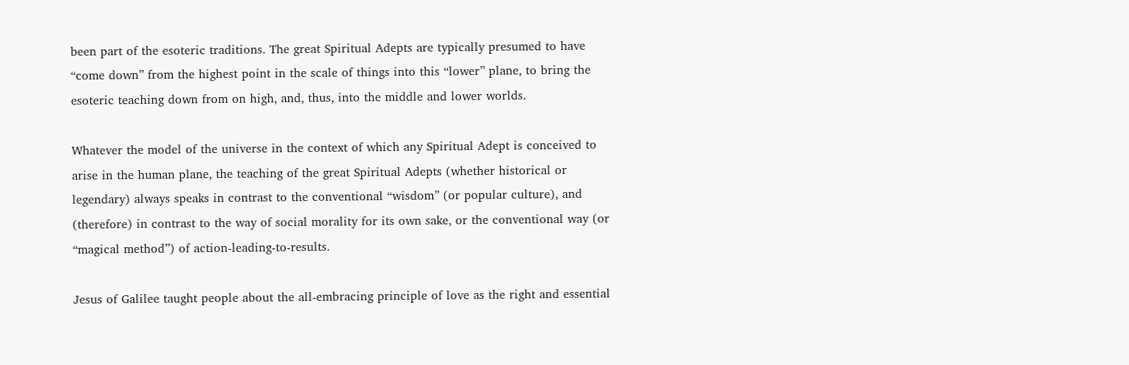been part of the esoteric traditions. The great Spiritual Adepts are typically presumed to have “come down” from the highest point in the scale of things into this “lower” plane, to bring the esoteric teaching down from on high, and, thus, into the middle and lower worlds.

Whatever the model of the universe in the context of which any Spiritual Adept is conceived to arise in the human plane, the teaching of the great Spiritual Adepts (whether historical or legendary) always speaks in contrast to the conventional “wisdom” (or popular culture), and (therefore) in contrast to the way of social morality for its own sake, or the conventional way (or “magical method”) of action-leading-to-results.

Jesus of Galilee taught people about the all-embracing principle of love as the right and essential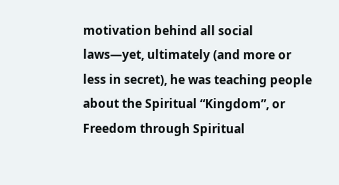motivation behind all social laws—yet, ultimately (and more or less in secret), he was teaching people about the Spiritual “Kingdom”, or Freedom through Spiritual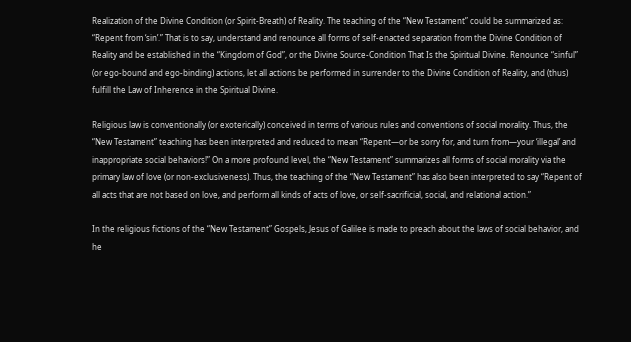Realization of the Divine Condition (or Spirit-Breath) of Reality. The teaching of the “New Testament” could be summarized as: “Repent from ‘sin’.” That is to say, understand and renounce all forms of self-enacted separation from the Divine Condition of Reality and be established in the “Kingdom of God”, or the Divine Source-Condition That Is the Spiritual Divine. Renounce “sinful” (or ego-bound and ego-binding) actions, let all actions be performed in surrender to the Divine Condition of Reality, and (thus) fulfill the Law of Inherence in the Spiritual Divine.

Religious law is conventionally (or exoterically) conceived in terms of various rules and conventions of social morality. Thus, the “New Testament” teaching has been interpreted and reduced to mean “Repent—or be sorry for, and turn from—your ‘illegal’ and inappropriate social behaviors!” On a more profound level, the “New Testament” summarizes all forms of social morality via the primary law of love (or non-exclusiveness). Thus, the teaching of the “New Testament” has also been interpreted to say “Repent of all acts that are not based on love, and perform all kinds of acts of love, or self-sacrificial, social, and relational action.”

In the religious fictions of the “New Testament” Gospels, Jesus of Galilee is made to preach about the laws of social behavior, and he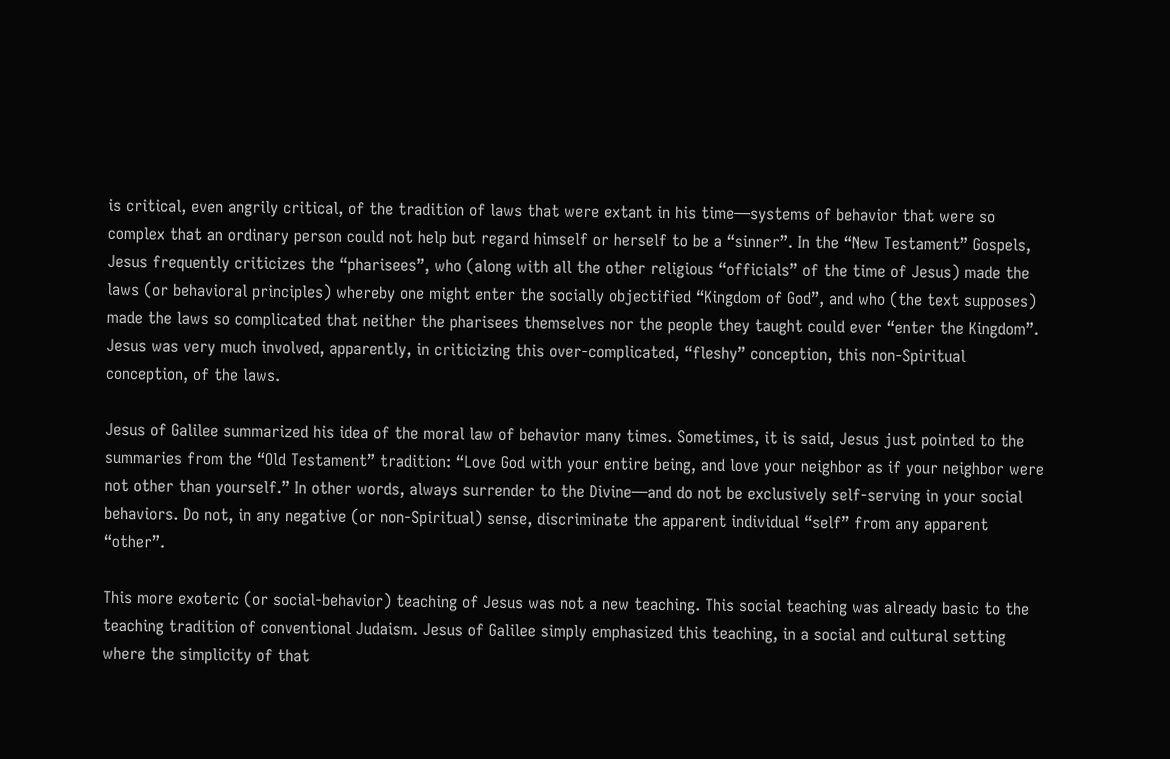is critical, even angrily critical, of the tradition of laws that were extant in his time—systems of behavior that were so complex that an ordinary person could not help but regard himself or herself to be a “sinner”. In the “New Testament” Gospels, Jesus frequently criticizes the “pharisees”, who (along with all the other religious “officials” of the time of Jesus) made the laws (or behavioral principles) whereby one might enter the socially objectified “Kingdom of God”, and who (the text supposes) made the laws so complicated that neither the pharisees themselves nor the people they taught could ever “enter the Kingdom”. Jesus was very much involved, apparently, in criticizing this over-complicated, “fleshy” conception, this non-Spiritual conception, of the laws.

Jesus of Galilee summarized his idea of the moral law of behavior many times. Sometimes, it is said, Jesus just pointed to the summaries from the “Old Testament” tradition: “Love God with your entire being, and love your neighbor as if your neighbor were not other than yourself.” In other words, always surrender to the Divine—and do not be exclusively self-serving in your social behaviors. Do not, in any negative (or non-Spiritual) sense, discriminate the apparent individual “self” from any apparent “other”.

This more exoteric (or social-behavior) teaching of Jesus was not a new teaching. This social teaching was already basic to the teaching tradition of conventional Judaism. Jesus of Galilee simply emphasized this teaching, in a social and cultural setting where the simplicity of that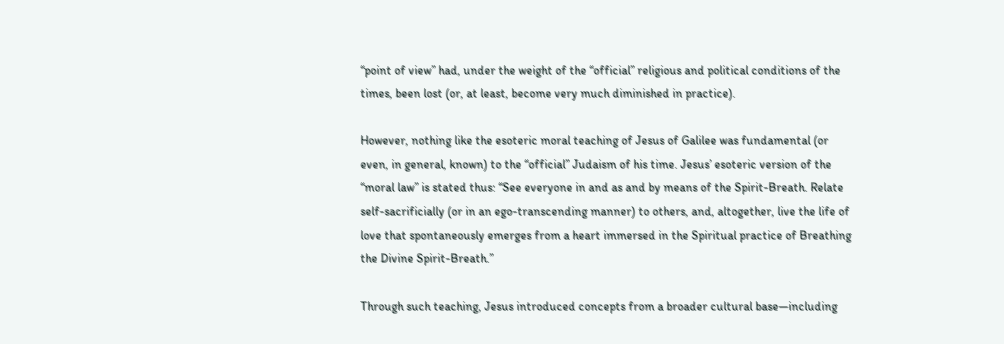“point of view” had, under the weight of the “official” religious and political conditions of the times, been lost (or, at least, become very much diminished in practice).

However, nothing like the esoteric moral teaching of Jesus of Galilee was fundamental (or even, in general, known) to the “official” Judaism of his time. Jesus’ esoteric version of the “moral law” is stated thus: “See everyone in and as and by means of the Spirit-Breath. Relate self-sacrificially (or in an ego-transcending manner) to others, and, altogether, live the life of love that spontaneously emerges from a heart immersed in the Spiritual practice of Breathing the Divine Spirit-Breath.”

Through such teaching, Jesus introduced concepts from a broader cultural base—including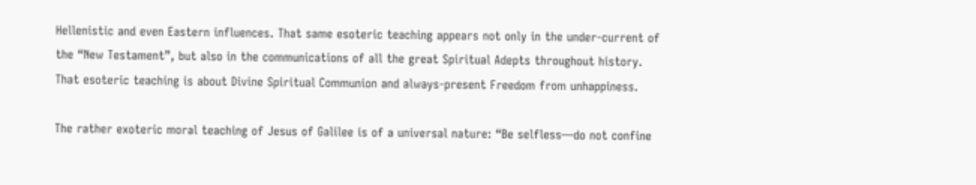Hellenistic and even Eastern influences. That same esoteric teaching appears not only in the under-current of the “New Testament”, but also in the communications of all the great Spiritual Adepts throughout history. That esoteric teaching is about Divine Spiritual Communion and always-present Freedom from unhappiness.

The rather exoteric moral teaching of Jesus of Galilee is of a universal nature: “Be selfless—do not confine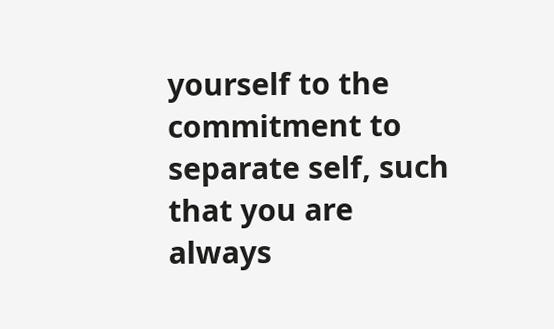yourself to the commitment to separate self, such that you are always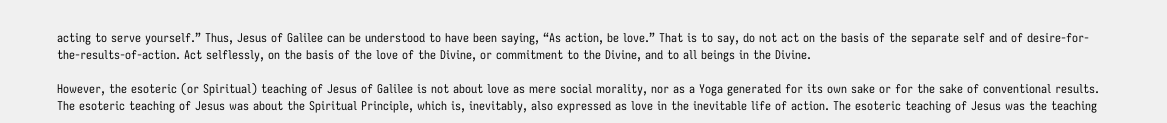acting to serve yourself.” Thus, Jesus of Galilee can be understood to have been saying, “As action, be love.” That is to say, do not act on the basis of the separate self and of desire-for-the-results-of-action. Act selflessly, on the basis of the love of the Divine, or commitment to the Divine, and to all beings in the Divine.

However, the esoteric (or Spiritual) teaching of Jesus of Galilee is not about love as mere social morality, nor as a Yoga generated for its own sake or for the sake of conventional results. The esoteric teaching of Jesus was about the Spiritual Principle, which is, inevitably, also expressed as love in the inevitable life of action. The esoteric teaching of Jesus was the teaching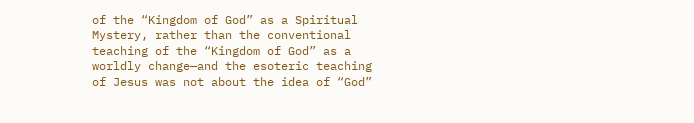of the “Kingdom of God” as a Spiritual Mystery, rather than the conventional teaching of the “Kingdom of God” as a worldly change—and the esoteric teaching of Jesus was not about the idea of “God”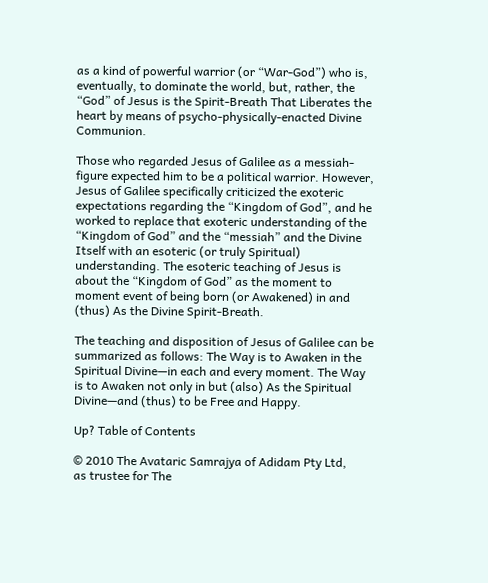as a kind of powerful warrior (or “War-God”) who is, eventually, to dominate the world, but, rather, the “God” of Jesus is the Spirit-Breath That Liberates the heart by means of psycho-physically-enacted Divine Communion.

Those who regarded Jesus of Galilee as a messiah-figure expected him to be a political warrior. However, Jesus of Galilee specifically criticized the exoteric expectations regarding the “Kingdom of God”, and he worked to replace that exoteric understanding of the “Kingdom of God” and the “messiah” and the Divine Itself with an esoteric (or truly Spiritual) understanding. The esoteric teaching of Jesus is about the “Kingdom of God” as the moment to moment event of being born (or Awakened) in and (thus) As the Divine Spirit-Breath.

The teaching and disposition of Jesus of Galilee can be summarized as follows: The Way is to Awaken in the Spiritual Divine—in each and every moment. The Way is to Awaken not only in but (also) As the Spiritual Divine—and (thus) to be Free and Happy.

Up? Table of Contents

© 2010 The Avataric Samrajya of Adidam Pty Ltd,
as trustee for The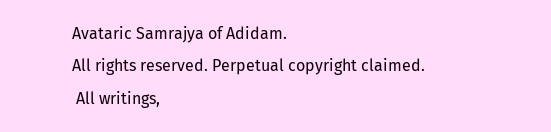Avataric Samrajya of Adidam.
All rights reserved. Perpetual copyright claimed.
 All writings,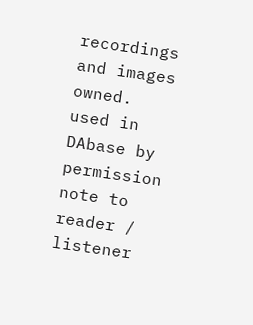recordings and images owned.
used in DAbase by permission
note to reader / listener